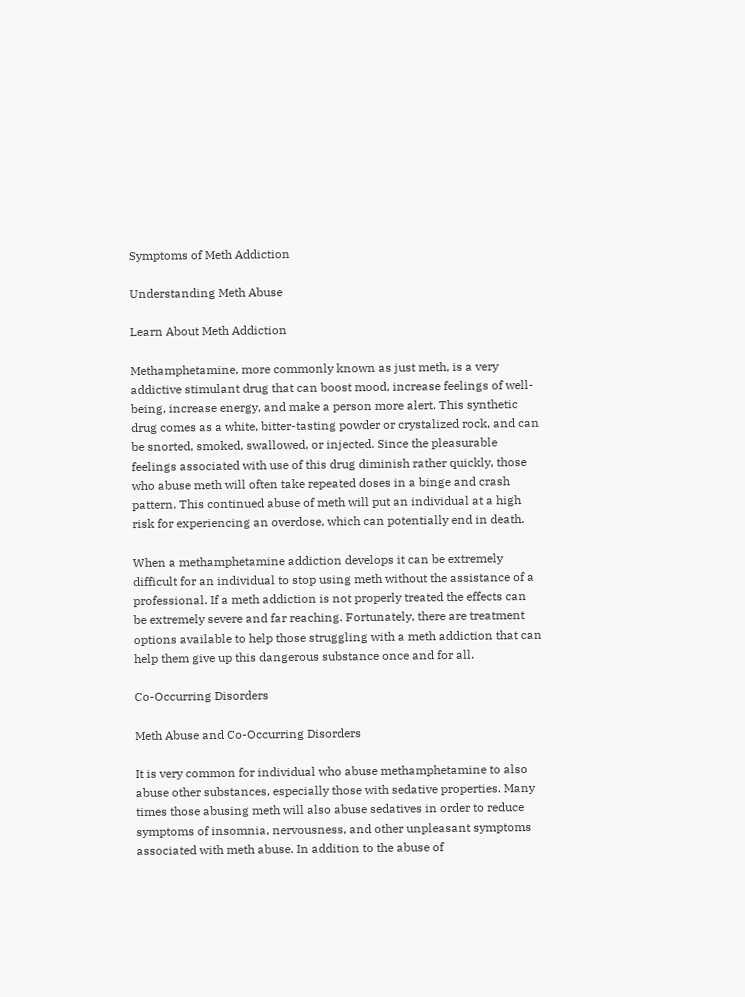Symptoms of Meth Addiction

Understanding Meth Abuse

Learn About Meth Addiction

Methamphetamine, more commonly known as just meth, is a very addictive stimulant drug that can boost mood, increase feelings of well-being, increase energy, and make a person more alert. This synthetic drug comes as a white, bitter-tasting powder or crystalized rock, and can be snorted, smoked, swallowed, or injected. Since the pleasurable feelings associated with use of this drug diminish rather quickly, those who abuse meth will often take repeated doses in a binge and crash pattern. This continued abuse of meth will put an individual at a high risk for experiencing an overdose, which can potentially end in death.

When a methamphetamine addiction develops it can be extremely difficult for an individual to stop using meth without the assistance of a professional. If a meth addiction is not properly treated the effects can be extremely severe and far reaching. Fortunately, there are treatment options available to help those struggling with a meth addiction that can help them give up this dangerous substance once and for all.

Co-Occurring Disorders

Meth Abuse and Co-Occurring Disorders

It is very common for individual who abuse methamphetamine to also abuse other substances, especially those with sedative properties. Many times those abusing meth will also abuse sedatives in order to reduce symptoms of insomnia, nervousness, and other unpleasant symptoms associated with meth abuse. In addition to the abuse of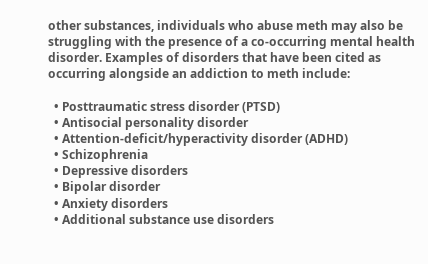other substances, individuals who abuse meth may also be struggling with the presence of a co-occurring mental health disorder. Examples of disorders that have been cited as occurring alongside an addiction to meth include:

  • Posttraumatic stress disorder (PTSD)
  • Antisocial personality disorder
  • Attention-deficit/hyperactivity disorder (ADHD)
  • Schizophrenia
  • Depressive disorders
  • Bipolar disorder
  • Anxiety disorders
  • Additional substance use disorders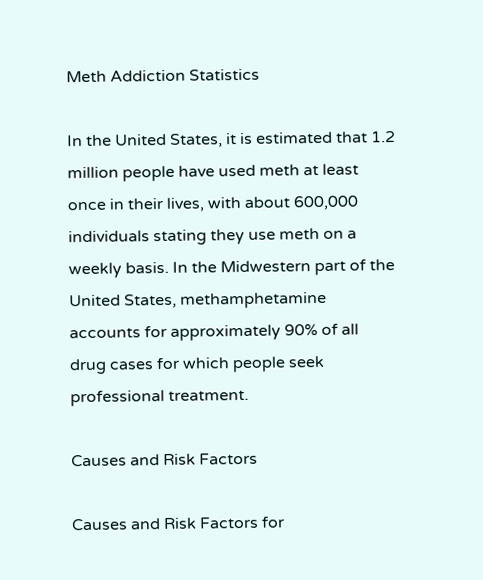Meth Addiction Statistics

In the United States, it is estimated that 1.2 million people have used meth at least once in their lives, with about 600,000 individuals stating they use meth on a weekly basis. In the Midwestern part of the United States, methamphetamine accounts for approximately 90% of all drug cases for which people seek professional treatment.

Causes and Risk Factors

Causes and Risk Factors for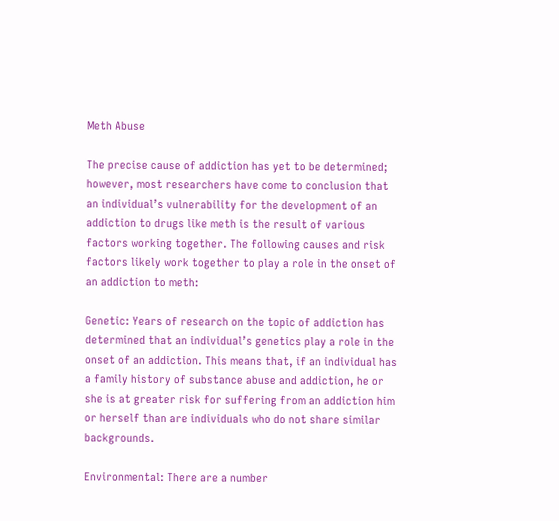Meth Abuse

The precise cause of addiction has yet to be determined; however, most researchers have come to conclusion that an individual’s vulnerability for the development of an addiction to drugs like meth is the result of various factors working together. The following causes and risk factors likely work together to play a role in the onset of an addiction to meth:

Genetic: Years of research on the topic of addiction has determined that an individual’s genetics play a role in the onset of an addiction. This means that, if an individual has a family history of substance abuse and addiction, he or she is at greater risk for suffering from an addiction him or herself than are individuals who do not share similar backgrounds.

Environmental: There are a number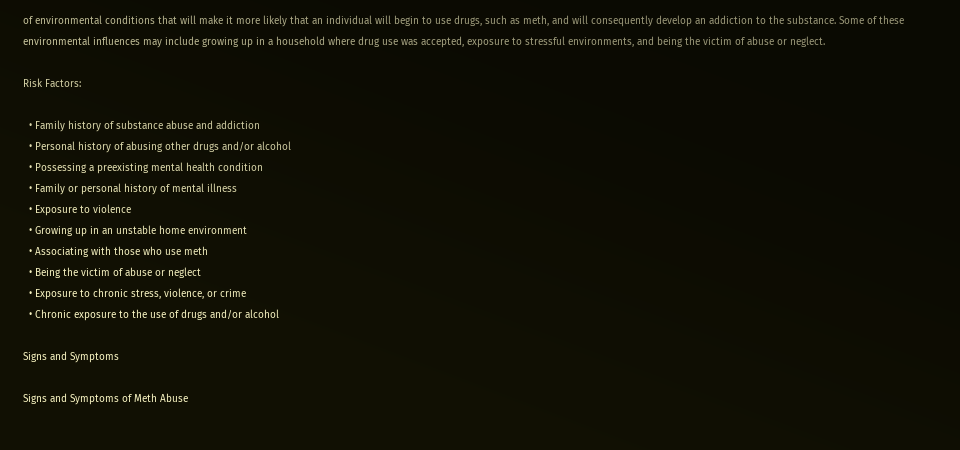of environmental conditions that will make it more likely that an individual will begin to use drugs, such as meth, and will consequently develop an addiction to the substance. Some of these environmental influences may include growing up in a household where drug use was accepted, exposure to stressful environments, and being the victim of abuse or neglect.

Risk Factors:

  • Family history of substance abuse and addiction
  • Personal history of abusing other drugs and/or alcohol
  • Possessing a preexisting mental health condition
  • Family or personal history of mental illness
  • Exposure to violence
  • Growing up in an unstable home environment
  • Associating with those who use meth
  • Being the victim of abuse or neglect
  • Exposure to chronic stress, violence, or crime
  • Chronic exposure to the use of drugs and/or alcohol

Signs and Symptoms

Signs and Symptoms of Meth Abuse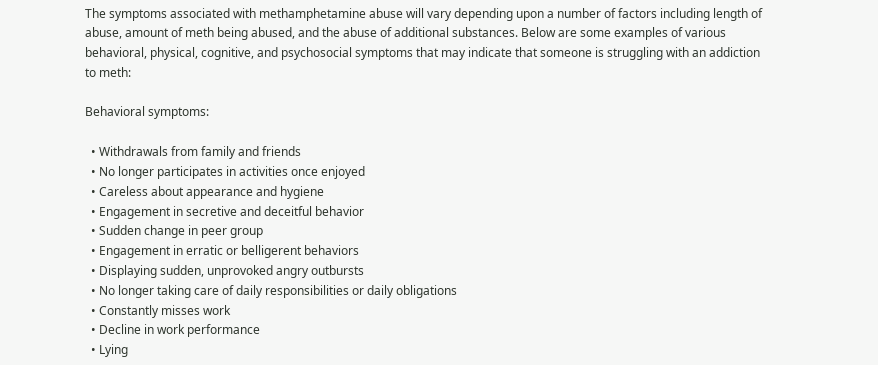The symptoms associated with methamphetamine abuse will vary depending upon a number of factors including length of abuse, amount of meth being abused, and the abuse of additional substances. Below are some examples of various behavioral, physical, cognitive, and psychosocial symptoms that may indicate that someone is struggling with an addiction to meth:

Behavioral symptoms:

  • Withdrawals from family and friends
  • No longer participates in activities once enjoyed
  • Careless about appearance and hygiene
  • Engagement in secretive and deceitful behavior
  • Sudden change in peer group
  • Engagement in erratic or belligerent behaviors
  • Displaying sudden, unprovoked angry outbursts
  • No longer taking care of daily responsibilities or daily obligations
  • Constantly misses work
  • Decline in work performance
  • Lying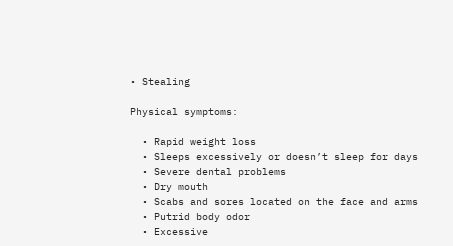• Stealing

Physical symptoms:

  • Rapid weight loss
  • Sleeps excessively or doesn’t sleep for days
  • Severe dental problems
  • Dry mouth
  • Scabs and sores located on the face and arms
  • Putrid body odor
  • Excessive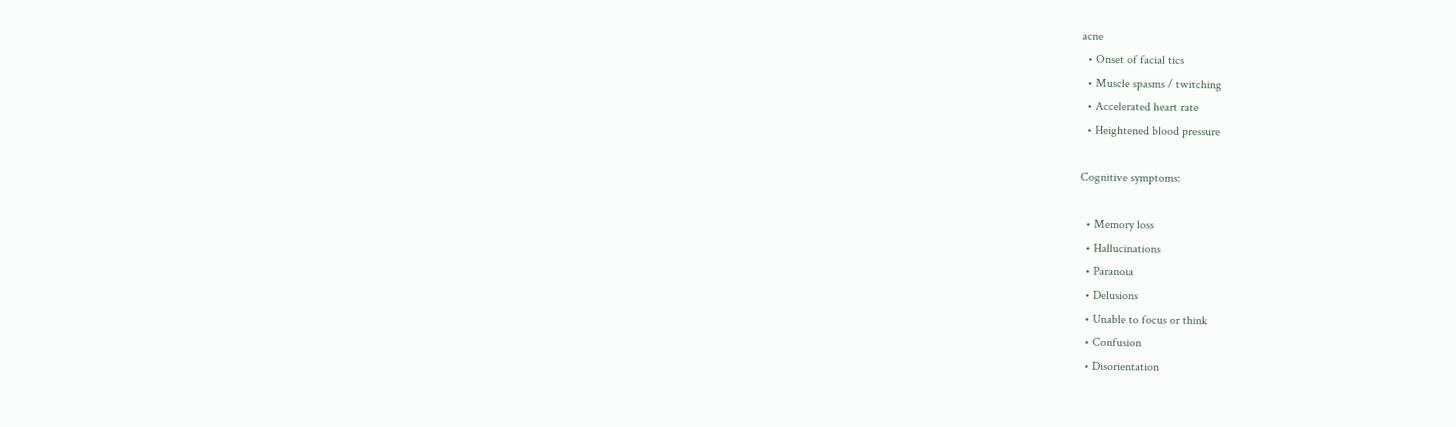acne
  • Onset of facial tics
  • Muscle spasms / twitching
  • Accelerated heart rate
  • Heightened blood pressure

Cognitive symptoms:

  • Memory loss
  • Hallucinations
  • Paranoia
  • Delusions
  • Unable to focus or think
  • Confusion
  • Disorientation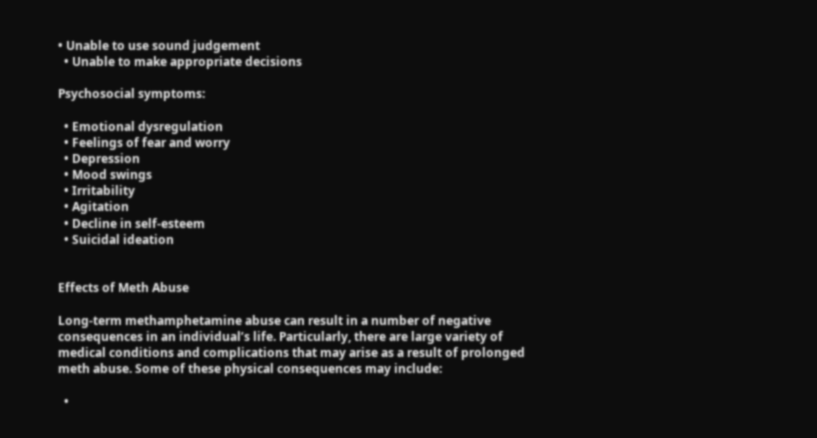• Unable to use sound judgement
  • Unable to make appropriate decisions

Psychosocial symptoms:

  • Emotional dysregulation
  • Feelings of fear and worry
  • Depression
  • Mood swings
  • Irritability
  • Agitation
  • Decline in self-esteem
  • Suicidal ideation


Effects of Meth Abuse

Long-term methamphetamine abuse can result in a number of negative consequences in an individual’s life. Particularly, there are large variety of medical conditions and complications that may arise as a result of prolonged meth abuse. Some of these physical consequences may include:

  •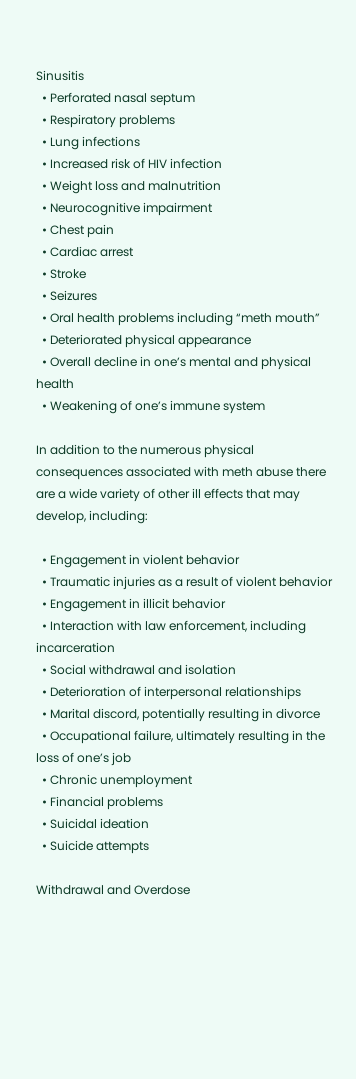Sinusitis
  • Perforated nasal septum
  • Respiratory problems
  • Lung infections
  • Increased risk of HIV infection
  • Weight loss and malnutrition
  • Neurocognitive impairment
  • Chest pain
  • Cardiac arrest
  • Stroke
  • Seizures
  • Oral health problems including “meth mouth”
  • Deteriorated physical appearance
  • Overall decline in one’s mental and physical health
  • Weakening of one’s immune system

In addition to the numerous physical consequences associated with meth abuse there are a wide variety of other ill effects that may develop, including:

  • Engagement in violent behavior
  • Traumatic injuries as a result of violent behavior
  • Engagement in illicit behavior
  • Interaction with law enforcement, including incarceration
  • Social withdrawal and isolation
  • Deterioration of interpersonal relationships
  • Marital discord, potentially resulting in divorce
  • Occupational failure, ultimately resulting in the loss of one’s job
  • Chronic unemployment
  • Financial problems
  • Suicidal ideation
  • Suicide attempts

Withdrawal and Overdose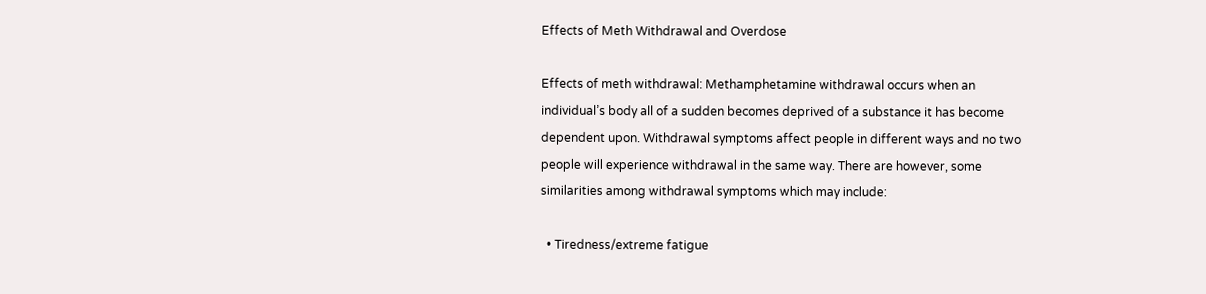Effects of Meth Withdrawal and Overdose

Effects of meth withdrawal: Methamphetamine withdrawal occurs when an individual’s body all of a sudden becomes deprived of a substance it has become dependent upon. Withdrawal symptoms affect people in different ways and no two people will experience withdrawal in the same way. There are however, some similarities among withdrawal symptoms which may include:

  • Tiredness/extreme fatigue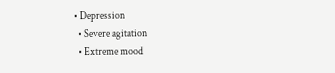• Depression
  • Severe agitation
  • Extreme mood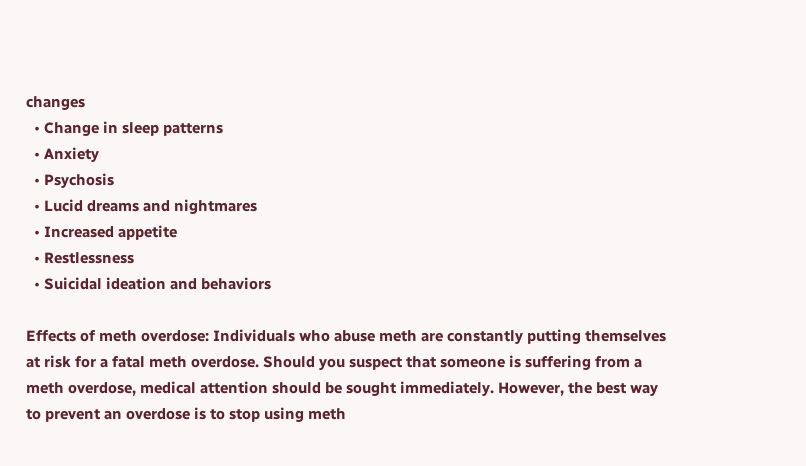changes
  • Change in sleep patterns
  • Anxiety
  • Psychosis
  • Lucid dreams and nightmares
  • Increased appetite
  • Restlessness
  • Suicidal ideation and behaviors

Effects of meth overdose: Individuals who abuse meth are constantly putting themselves at risk for a fatal meth overdose. Should you suspect that someone is suffering from a meth overdose, medical attention should be sought immediately. However, the best way to prevent an overdose is to stop using meth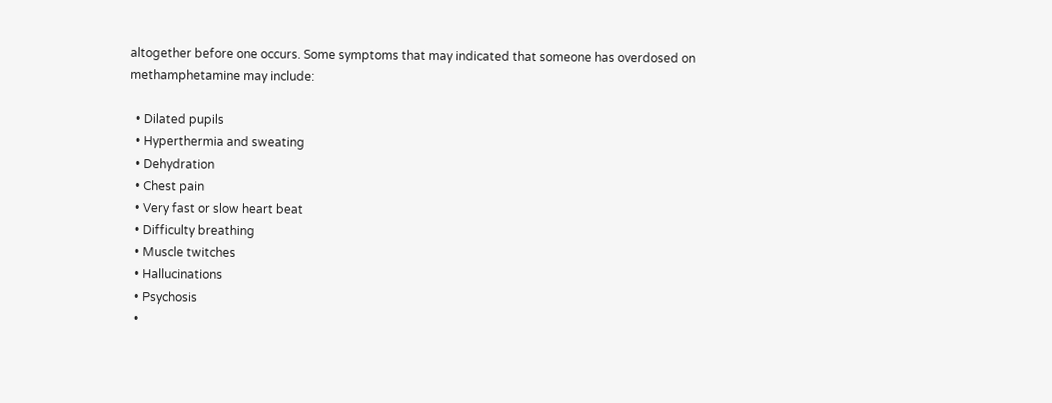altogether before one occurs. Some symptoms that may indicated that someone has overdosed on methamphetamine may include:

  • Dilated pupils
  • Hyperthermia and sweating
  • Dehydration
  • Chest pain
  • Very fast or slow heart beat
  • Difficulty breathing
  • Muscle twitches
  • Hallucinations
  • Psychosis
  •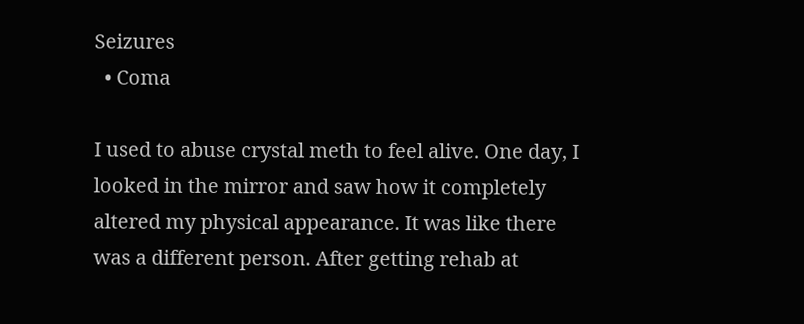Seizures
  • Coma

I used to abuse crystal meth to feel alive. One day, I looked in the mirror and saw how it completely altered my physical appearance. It was like there was a different person. After getting rehab at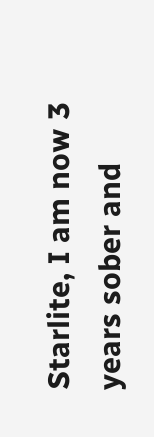Starlite, I am now 3 years sober and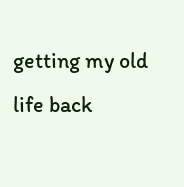getting my old life back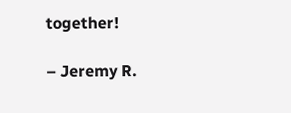together!

– Jeremy R.